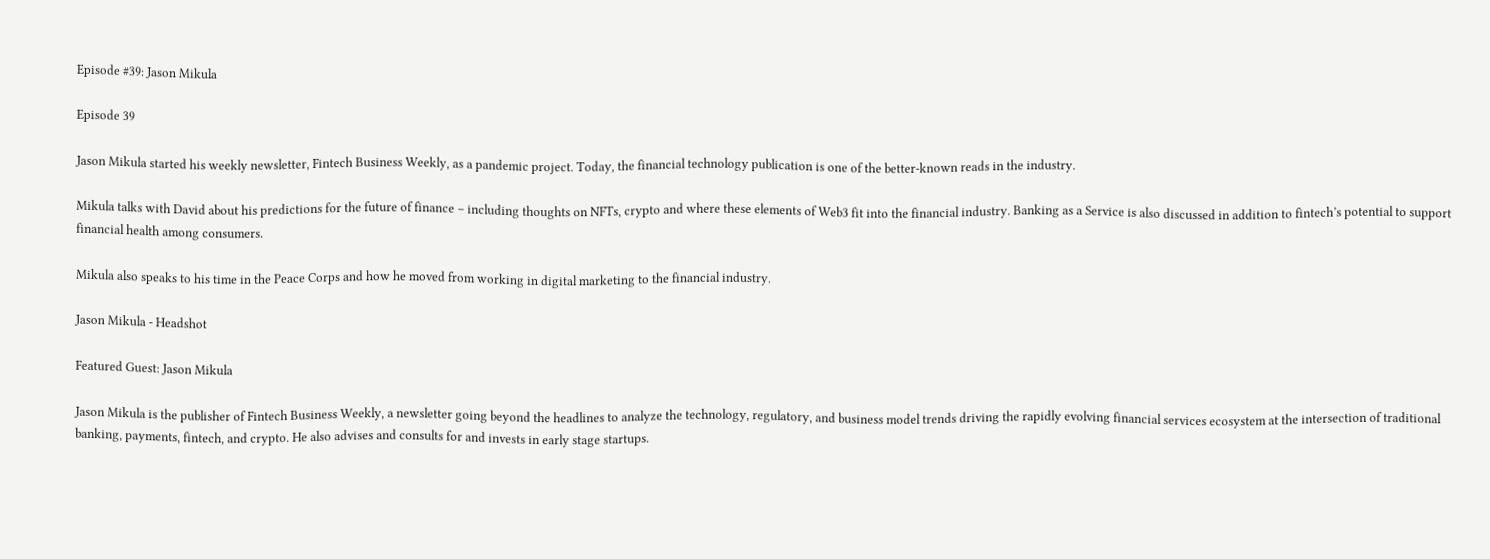Episode #39: Jason Mikula

Episode 39

Jason Mikula started his weekly newsletter, Fintech Business Weekly, as a pandemic project. Today, the financial technology publication is one of the better-known reads in the industry.

Mikula talks with David about his predictions for the future of finance – including thoughts on NFTs, crypto and where these elements of Web3 fit into the financial industry. Banking as a Service is also discussed in addition to fintech’s potential to support financial health among consumers.

Mikula also speaks to his time in the Peace Corps and how he moved from working in digital marketing to the financial industry.

Jason Mikula - Headshot

Featured Guest: Jason Mikula

Jason Mikula is the publisher of Fintech Business Weekly, a newsletter going beyond the headlines to analyze the technology, regulatory, and business model trends driving the rapidly evolving financial services ecosystem at the intersection of traditional banking, payments, fintech, and crypto. He also advises and consults for and invests in early stage startups.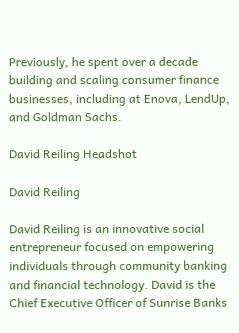Previously, he spent over a decade building and scaling consumer finance businesses, including at Enova, LendUp, and Goldman Sachs.

David Reiling Headshot

David Reiling

David Reiling is an innovative social entrepreneur focused on empowering individuals through community banking and financial technology. David is the Chief Executive Officer of Sunrise Banks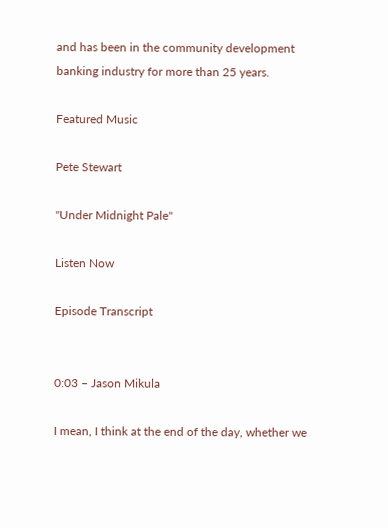and has been in the community development banking industry for more than 25 years.

Featured Music

Pete Stewart

"Under Midnight Pale"

Listen Now

Episode Transcript


0:03 – Jason Mikula

I mean, I think at the end of the day, whether we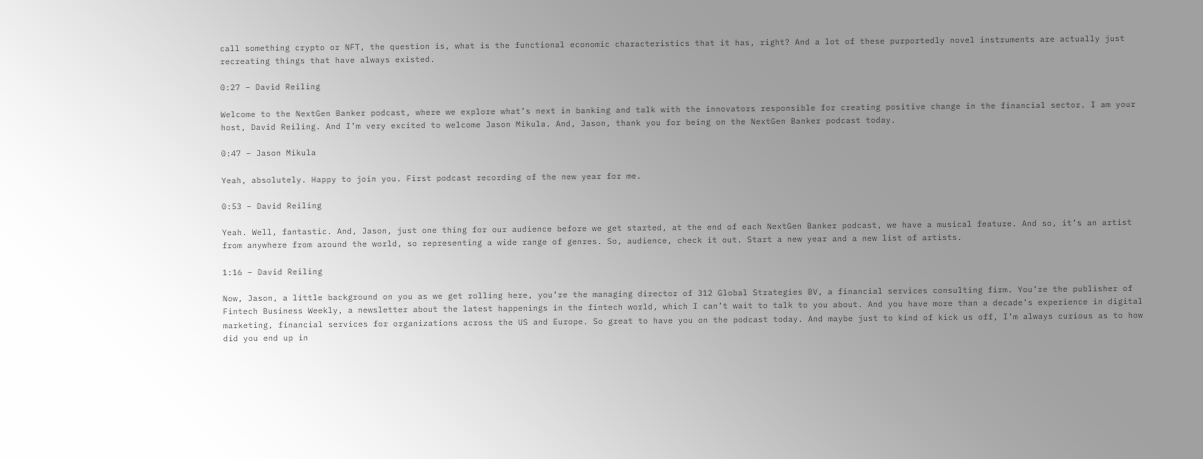call something crypto or NFT, the question is, what is the functional economic characteristics that it has, right? And a lot of these purportedly novel instruments are actually just recreating things that have always existed.

0:27 – David Reiling

Welcome to the NextGen Banker podcast, where we explore what’s next in banking and talk with the innovators responsible for creating positive change in the financial sector. I am your host, David Reiling. And I’m very excited to welcome Jason Mikula. And, Jason, thank you for being on the NextGen Banker podcast today.

0:47 – Jason Mikula

Yeah, absolutely. Happy to join you. First podcast recording of the new year for me.

0:53 – David Reiling

Yeah. Well, fantastic. And, Jason, just one thing for our audience before we get started, at the end of each NextGen Banker podcast, we have a musical feature. And so, it’s an artist from anywhere from around the world, so representing a wide range of genres. So, audience, check it out. Start a new year and a new list of artists.

1:16 – David Reiling

Now, Jason, a little background on you as we get rolling here, you’re the managing director of 312 Global Strategies BV, a financial services consulting firm. You’re the publisher of Fintech Business Weekly, a newsletter about the latest happenings in the fintech world, which I can’t wait to talk to you about. And you have more than a decade’s experience in digital marketing, financial services for organizations across the US and Europe. So great to have you on the podcast today. And maybe just to kind of kick us off, I’m always curious as to how did you end up in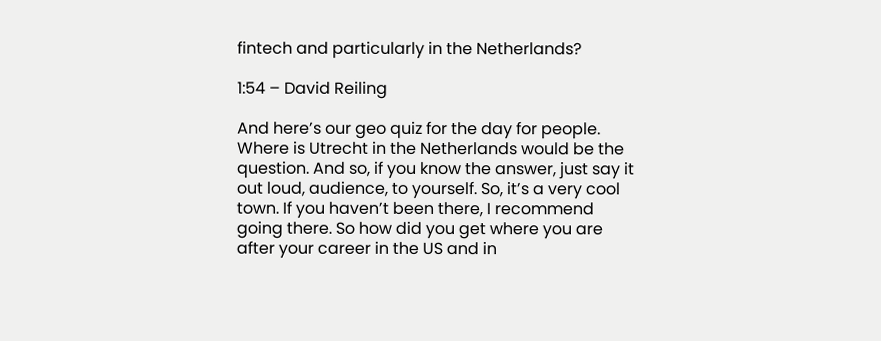fintech and particularly in the Netherlands?

1:54 – David Reiling

And here’s our geo quiz for the day for people. Where is Utrecht in the Netherlands would be the question. And so, if you know the answer, just say it out loud, audience, to yourself. So, it’s a very cool town. If you haven’t been there, I recommend going there. So how did you get where you are after your career in the US and in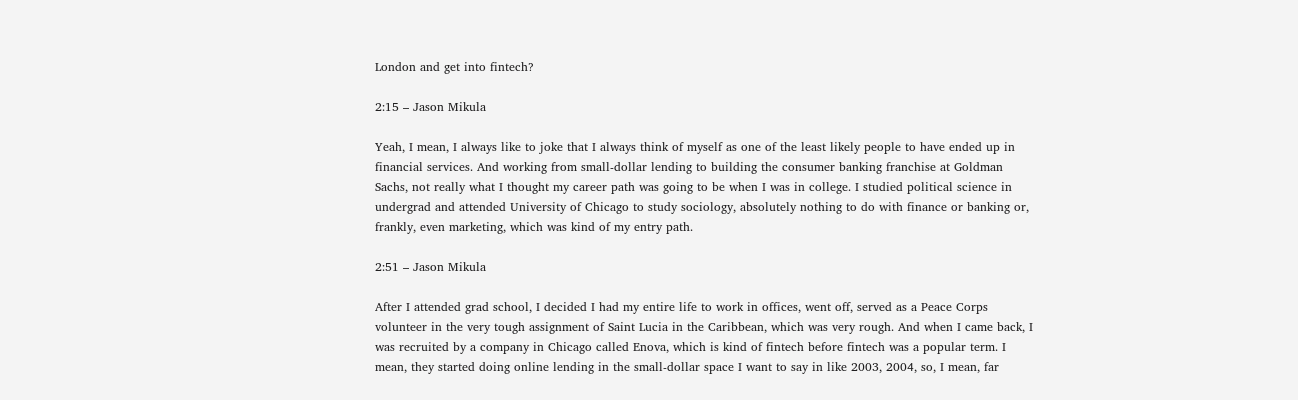London and get into fintech?

2:15 – Jason Mikula

Yeah, I mean, I always like to joke that I always think of myself as one of the least likely people to have ended up in financial services. And working from small-dollar lending to building the consumer banking franchise at Goldman Sachs, not really what I thought my career path was going to be when I was in college. I studied political science in undergrad and attended University of Chicago to study sociology, absolutely nothing to do with finance or banking or, frankly, even marketing, which was kind of my entry path.

2:51 – Jason Mikula

After I attended grad school, I decided I had my entire life to work in offices, went off, served as a Peace Corps volunteer in the very tough assignment of Saint Lucia in the Caribbean, which was very rough. And when I came back, I was recruited by a company in Chicago called Enova, which is kind of fintech before fintech was a popular term. I mean, they started doing online lending in the small-dollar space I want to say in like 2003, 2004, so, I mean, far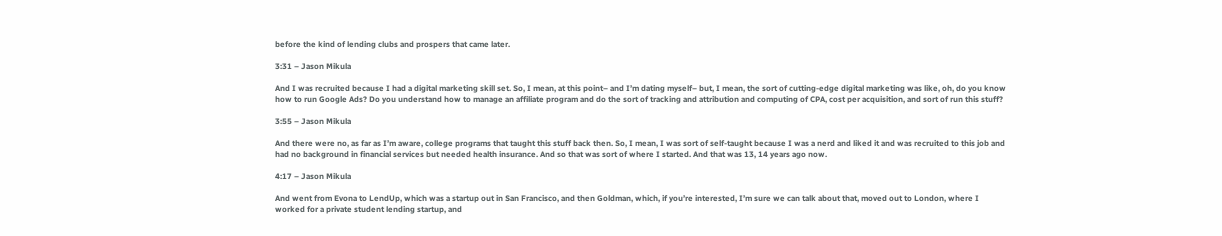before the kind of lending clubs and prospers that came later.

3:31 – Jason Mikula

And I was recruited because I had a digital marketing skill set. So, I mean, at this point– and I’m dating myself– but, I mean, the sort of cutting-edge digital marketing was like, oh, do you know how to run Google Ads? Do you understand how to manage an affiliate program and do the sort of tracking and attribution and computing of CPA, cost per acquisition, and sort of run this stuff?

3:55 – Jason Mikula

And there were no, as far as I’m aware, college programs that taught this stuff back then. So, I mean, I was sort of self-taught because I was a nerd and liked it and was recruited to this job and had no background in financial services but needed health insurance. And so that was sort of where I started. And that was 13, 14 years ago now.

4:17 – Jason Mikula

And went from Evona to LendUp, which was a startup out in San Francisco, and then Goldman, which, if you’re interested, I’m sure we can talk about that, moved out to London, where I worked for a private student lending startup, and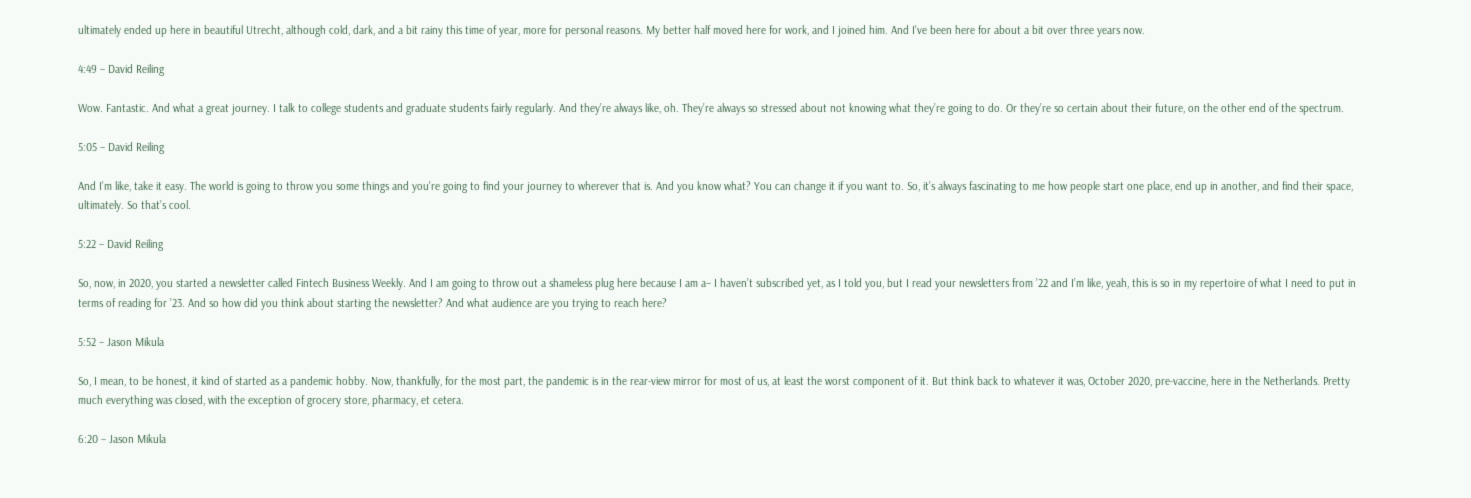ultimately ended up here in beautiful Utrecht, although cold, dark, and a bit rainy this time of year, more for personal reasons. My better half moved here for work, and I joined him. And I’ve been here for about a bit over three years now.

4:49 – David Reiling

Wow. Fantastic. And what a great journey. I talk to college students and graduate students fairly regularly. And they’re always like, oh. They’re always so stressed about not knowing what they’re going to do. Or they’re so certain about their future, on the other end of the spectrum.

5:05 – David Reiling

And I’m like, take it easy. The world is going to throw you some things and you’re going to find your journey to wherever that is. And you know what? You can change it if you want to. So, it’s always fascinating to me how people start one place, end up in another, and find their space, ultimately. So that’s cool.

5:22 – David Reiling

So, now, in 2020, you started a newsletter called Fintech Business Weekly. And I am going to throw out a shameless plug here because I am a– I haven’t subscribed yet, as I told you, but I read your newsletters from ’22 and I’m like, yeah, this is so in my repertoire of what I need to put in terms of reading for ’23. And so how did you think about starting the newsletter? And what audience are you trying to reach here?

5:52 – Jason Mikula

So, I mean, to be honest, it kind of started as a pandemic hobby. Now, thankfully, for the most part, the pandemic is in the rear-view mirror for most of us, at least the worst component of it. But think back to whatever it was, October 2020, pre-vaccine, here in the Netherlands. Pretty much everything was closed, with the exception of grocery store, pharmacy, et cetera.

6:20 – Jason Mikula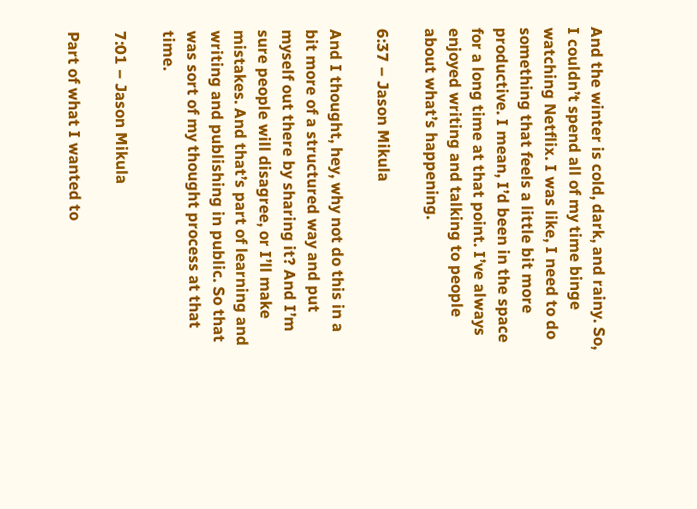And the winter is cold, dark, and rainy. So, I couldn’t spend all of my time binge watching Netflix. I was like, I need to do something that feels a little bit more productive. I mean, I’d been in the space for a long time at that point. I’ve always enjoyed writing and talking to people about what’s happening.

6:37 – Jason Mikula

And I thought, hey, why not do this in a bit more of a structured way and put myself out there by sharing it? And I’m sure people will disagree, or I’ll make mistakes. And that’s part of learning and writing and publishing in public. So that was sort of my thought process at that time.

7:01 – Jason Mikula

Part of what I wanted to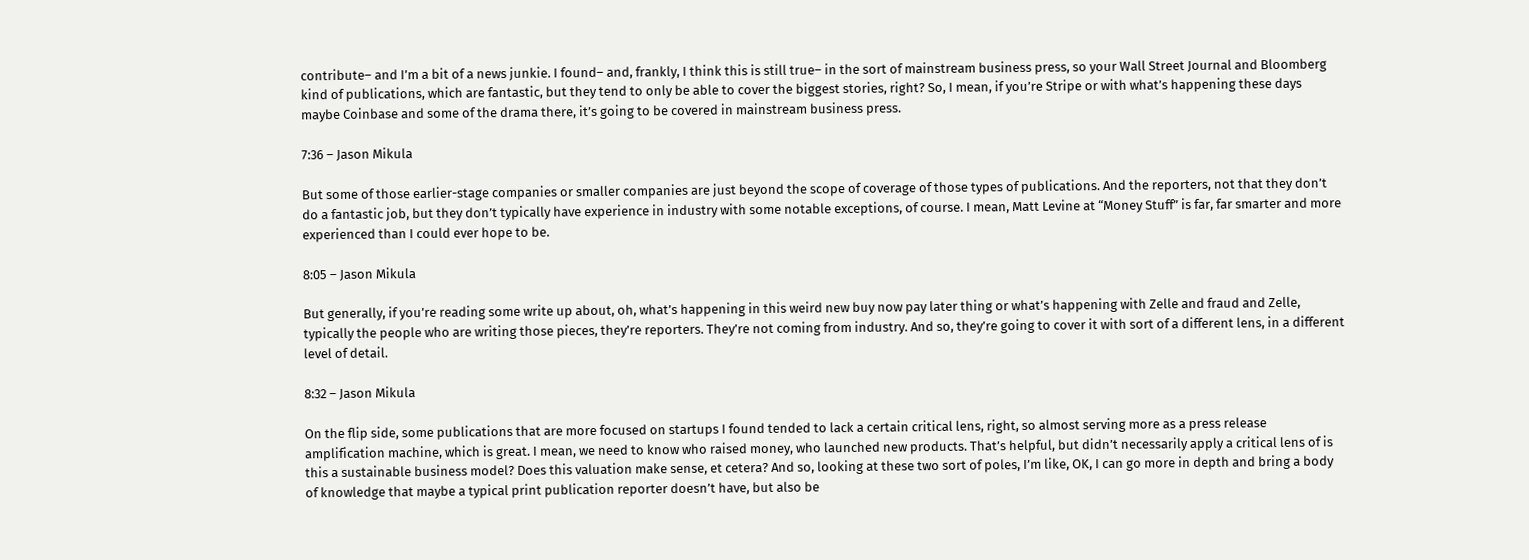contribute– and I’m a bit of a news junkie. I found– and, frankly, I think this is still true– in the sort of mainstream business press, so your Wall Street Journal and Bloomberg kind of publications, which are fantastic, but they tend to only be able to cover the biggest stories, right? So, I mean, if you’re Stripe or with what’s happening these days maybe Coinbase and some of the drama there, it’s going to be covered in mainstream business press.

7:36 – Jason Mikula

But some of those earlier-stage companies or smaller companies are just beyond the scope of coverage of those types of publications. And the reporters, not that they don’t do a fantastic job, but they don’t typically have experience in industry with some notable exceptions, of course. I mean, Matt Levine at “Money Stuff” is far, far smarter and more experienced than I could ever hope to be.

8:05 – Jason Mikula

But generally, if you’re reading some write up about, oh, what’s happening in this weird new buy now pay later thing or what’s happening with Zelle and fraud and Zelle, typically the people who are writing those pieces, they’re reporters. They’re not coming from industry. And so, they’re going to cover it with sort of a different lens, in a different level of detail.

8:32 – Jason Mikula

On the flip side, some publications that are more focused on startups I found tended to lack a certain critical lens, right, so almost serving more as a press release amplification machine, which is great. I mean, we need to know who raised money, who launched new products. That’s helpful, but didn’t necessarily apply a critical lens of is this a sustainable business model? Does this valuation make sense, et cetera? And so, looking at these two sort of poles, I’m like, OK, I can go more in depth and bring a body of knowledge that maybe a typical print publication reporter doesn’t have, but also be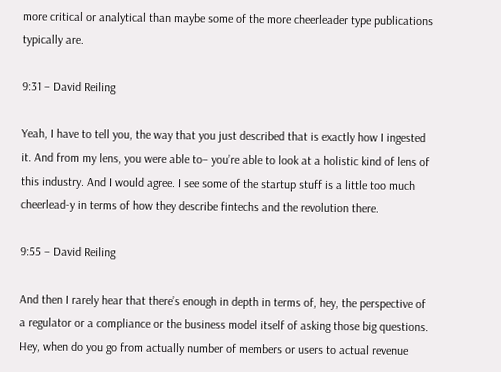more critical or analytical than maybe some of the more cheerleader type publications typically are.

9:31 – David Reiling

Yeah, I have to tell you, the way that you just described that is exactly how I ingested it. And from my lens, you were able to– you’re able to look at a holistic kind of lens of this industry. And I would agree. I see some of the startup stuff is a little too much cheerlead-y in terms of how they describe fintechs and the revolution there.

9:55 – David Reiling

And then I rarely hear that there’s enough in depth in terms of, hey, the perspective of a regulator or a compliance or the business model itself of asking those big questions. Hey, when do you go from actually number of members or users to actual revenue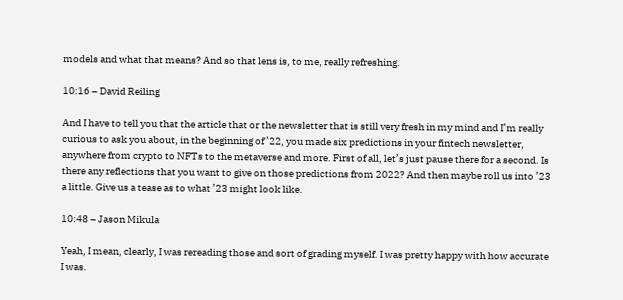models and what that means? And so that lens is, to me, really refreshing.

10:16 – David Reiling

And I have to tell you that the article that or the newsletter that is still very fresh in my mind and I’m really curious to ask you about, in the beginning of ’22, you made six predictions in your fintech newsletter, anywhere from crypto to NFTs to the metaverse and more. First of all, let’s just pause there for a second. Is there any reflections that you want to give on those predictions from 2022? And then maybe roll us into ’23 a little. Give us a tease as to what ’23 might look like.

10:48 – Jason Mikula

Yeah, I mean, clearly, I was rereading those and sort of grading myself. I was pretty happy with how accurate I was.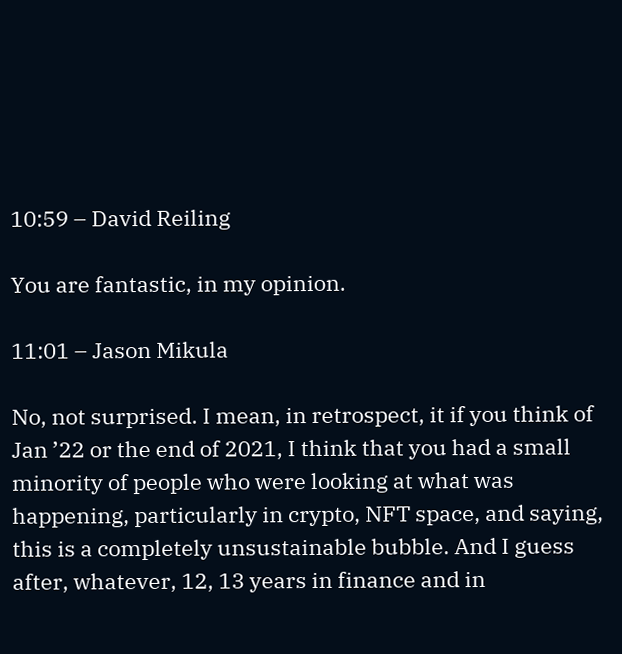10:59 – David Reiling

You are fantastic, in my opinion.

11:01 – Jason Mikula

No, not surprised. I mean, in retrospect, it if you think of Jan ’22 or the end of 2021, I think that you had a small minority of people who were looking at what was happening, particularly in crypto, NFT space, and saying, this is a completely unsustainable bubble. And I guess after, whatever, 12, 13 years in finance and in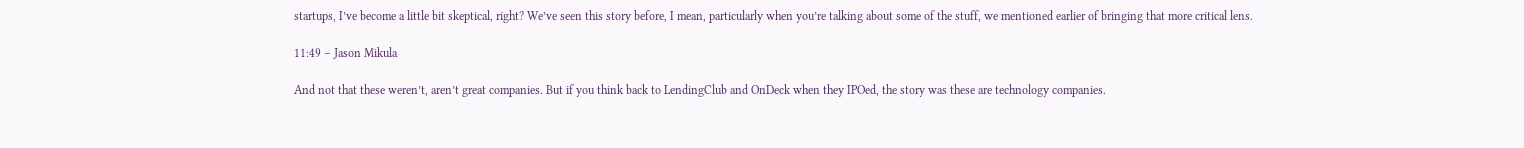startups, I’ve become a little bit skeptical, right? We’ve seen this story before, I mean, particularly when you’re talking about some of the stuff, we mentioned earlier of bringing that more critical lens.

11:49 – Jason Mikula

And not that these weren’t, aren’t great companies. But if you think back to LendingClub and OnDeck when they IPOed, the story was these are technology companies.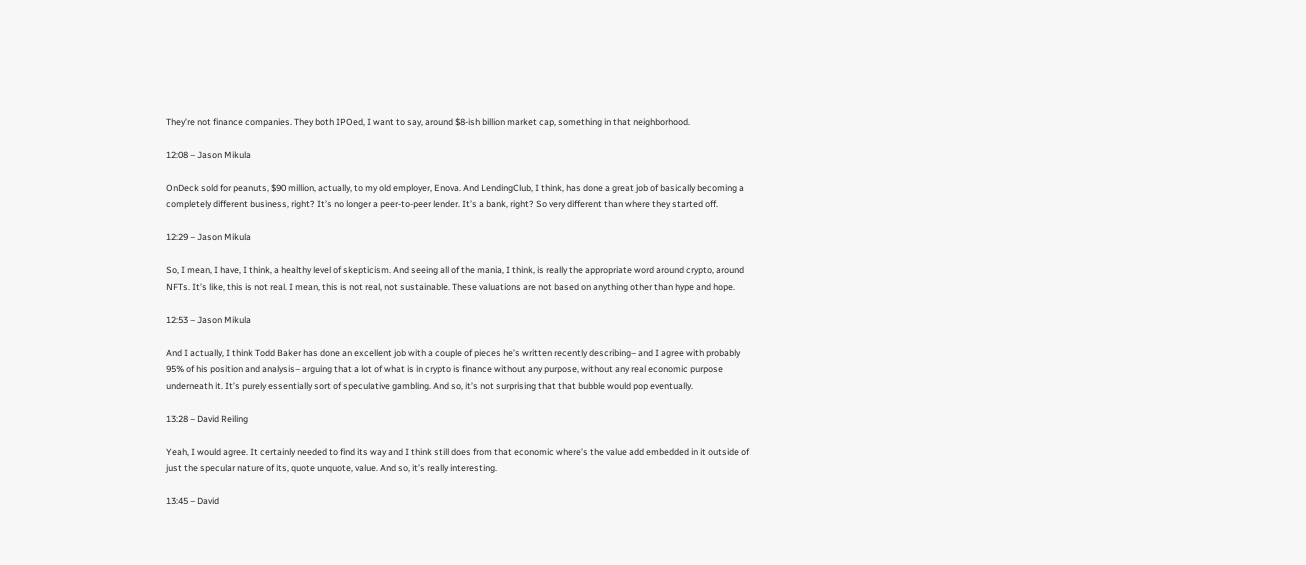They’re not finance companies. They both IPOed, I want to say, around $8-ish billion market cap, something in that neighborhood.

12:08 – Jason Mikula

OnDeck sold for peanuts, $90 million, actually, to my old employer, Enova. And LendingClub, I think, has done a great job of basically becoming a completely different business, right? It’s no longer a peer-to-peer lender. It’s a bank, right? So very different than where they started off.

12:29 – Jason Mikula

So, I mean, I have, I think, a healthy level of skepticism. And seeing all of the mania, I think, is really the appropriate word around crypto, around NFTs. It’s like, this is not real. I mean, this is not real, not sustainable. These valuations are not based on anything other than hype and hope.

12:53 – Jason Mikula

And I actually, I think Todd Baker has done an excellent job with a couple of pieces he’s written recently describing– and I agree with probably 95% of his position and analysis– arguing that a lot of what is in crypto is finance without any purpose, without any real economic purpose underneath it. It’s purely essentially sort of speculative gambling. And so, it’s not surprising that that bubble would pop eventually.

13:28 – David Reiling

Yeah, I would agree. It certainly needed to find its way and I think still does from that economic where’s the value add embedded in it outside of just the specular nature of its, quote unquote, value. And so, it’s really interesting.

13:45 – David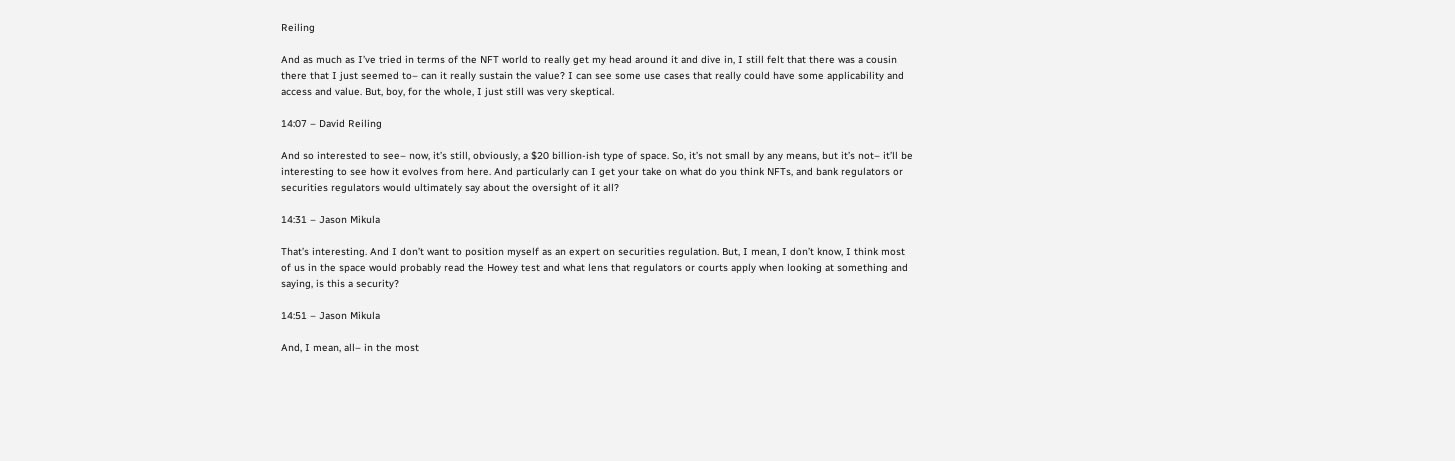Reiling

And as much as I’ve tried in terms of the NFT world to really get my head around it and dive in, I still felt that there was a cousin there that I just seemed to– can it really sustain the value? I can see some use cases that really could have some applicability and access and value. But, boy, for the whole, I just still was very skeptical.

14:07 – David Reiling

And so interested to see– now, it’s still, obviously, a $20 billion-ish type of space. So, it’s not small by any means, but it’s not– it’ll be interesting to see how it evolves from here. And particularly can I get your take on what do you think NFTs, and bank regulators or securities regulators would ultimately say about the oversight of it all?

14:31 – Jason Mikula

That’s interesting. And I don’t want to position myself as an expert on securities regulation. But, I mean, I don’t know, I think most of us in the space would probably read the Howey test and what lens that regulators or courts apply when looking at something and saying, is this a security?

14:51 – Jason Mikula

And, I mean, all– in the most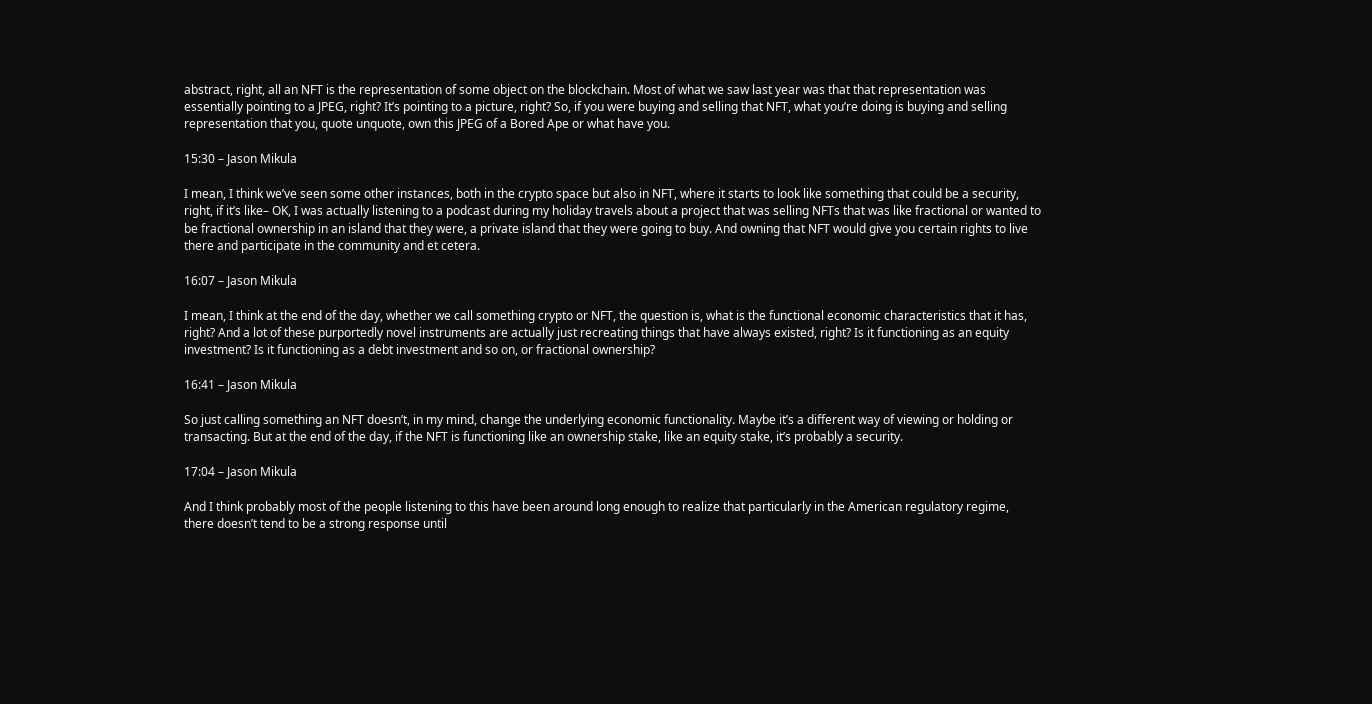abstract, right, all an NFT is the representation of some object on the blockchain. Most of what we saw last year was that that representation was essentially pointing to a JPEG, right? It’s pointing to a picture, right? So, if you were buying and selling that NFT, what you’re doing is buying and selling representation that you, quote unquote, own this JPEG of a Bored Ape or what have you.

15:30 – Jason Mikula

I mean, I think we’ve seen some other instances, both in the crypto space but also in NFT, where it starts to look like something that could be a security, right, if it’s like– OK, I was actually listening to a podcast during my holiday travels about a project that was selling NFTs that was like fractional or wanted to be fractional ownership in an island that they were, a private island that they were going to buy. And owning that NFT would give you certain rights to live there and participate in the community and et cetera.

16:07 – Jason Mikula

I mean, I think at the end of the day, whether we call something crypto or NFT, the question is, what is the functional economic characteristics that it has, right? And a lot of these purportedly novel instruments are actually just recreating things that have always existed, right? Is it functioning as an equity investment? Is it functioning as a debt investment and so on, or fractional ownership?

16:41 – Jason Mikula

So just calling something an NFT doesn’t, in my mind, change the underlying economic functionality. Maybe it’s a different way of viewing or holding or transacting. But at the end of the day, if the NFT is functioning like an ownership stake, like an equity stake, it’s probably a security.

17:04 – Jason Mikula

And I think probably most of the people listening to this have been around long enough to realize that particularly in the American regulatory regime, there doesn’t tend to be a strong response until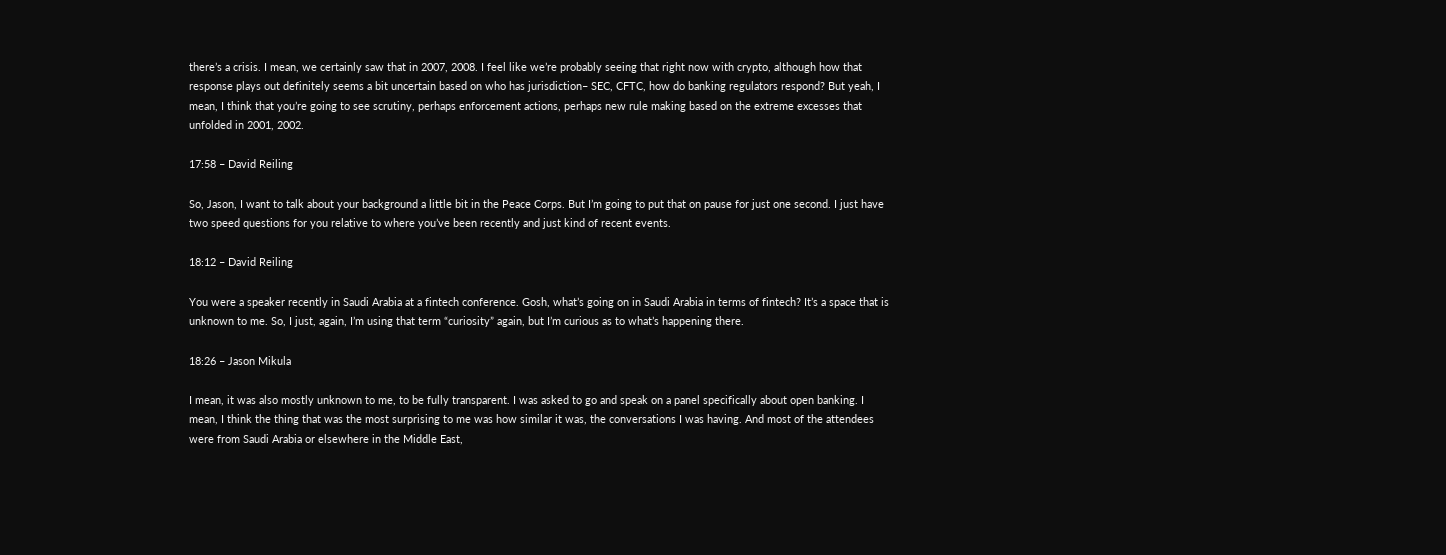there’s a crisis. I mean, we certainly saw that in 2007, 2008. I feel like we’re probably seeing that right now with crypto, although how that response plays out definitely seems a bit uncertain based on who has jurisdiction– SEC, CFTC, how do banking regulators respond? But yeah, I mean, I think that you’re going to see scrutiny, perhaps enforcement actions, perhaps new rule making based on the extreme excesses that unfolded in 2001, 2002.

17:58 – David Reiling

So, Jason, I want to talk about your background a little bit in the Peace Corps. But I’m going to put that on pause for just one second. I just have two speed questions for you relative to where you’ve been recently and just kind of recent events.

18:12 – David Reiling

You were a speaker recently in Saudi Arabia at a fintech conference. Gosh, what’s going on in Saudi Arabia in terms of fintech? It’s a space that is unknown to me. So, I just, again, I’m using that term “curiosity” again, but I’m curious as to what’s happening there.

18:26 – Jason Mikula

I mean, it was also mostly unknown to me, to be fully transparent. I was asked to go and speak on a panel specifically about open banking. I mean, I think the thing that was the most surprising to me was how similar it was, the conversations I was having. And most of the attendees were from Saudi Arabia or elsewhere in the Middle East,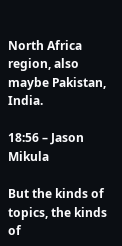North Africa region, also maybe Pakistan, India.

18:56 – Jason Mikula

But the kinds of topics, the kinds of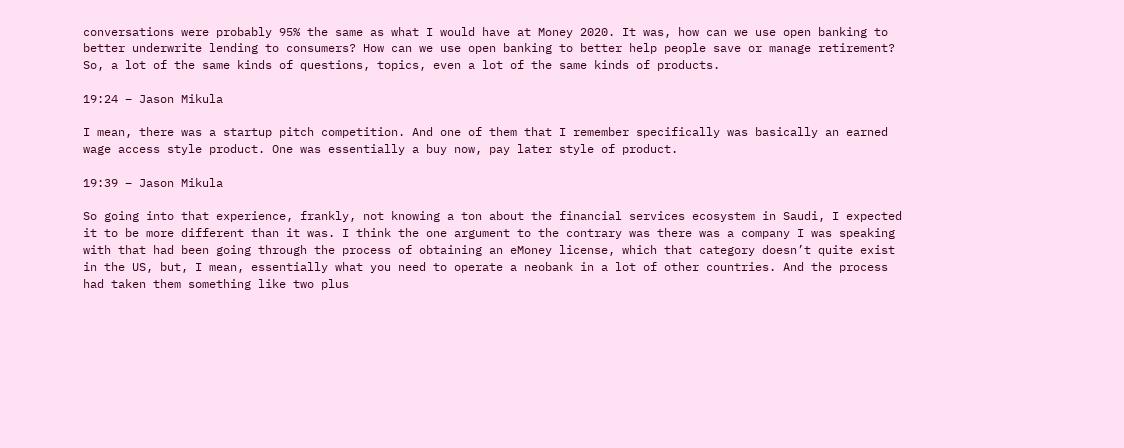conversations were probably 95% the same as what I would have at Money 2020. It was, how can we use open banking to better underwrite lending to consumers? How can we use open banking to better help people save or manage retirement? So, a lot of the same kinds of questions, topics, even a lot of the same kinds of products.

19:24 – Jason Mikula

I mean, there was a startup pitch competition. And one of them that I remember specifically was basically an earned wage access style product. One was essentially a buy now, pay later style of product.

19:39 – Jason Mikula

So going into that experience, frankly, not knowing a ton about the financial services ecosystem in Saudi, I expected it to be more different than it was. I think the one argument to the contrary was there was a company I was speaking with that had been going through the process of obtaining an eMoney license, which that category doesn’t quite exist in the US, but, I mean, essentially what you need to operate a neobank in a lot of other countries. And the process had taken them something like two plus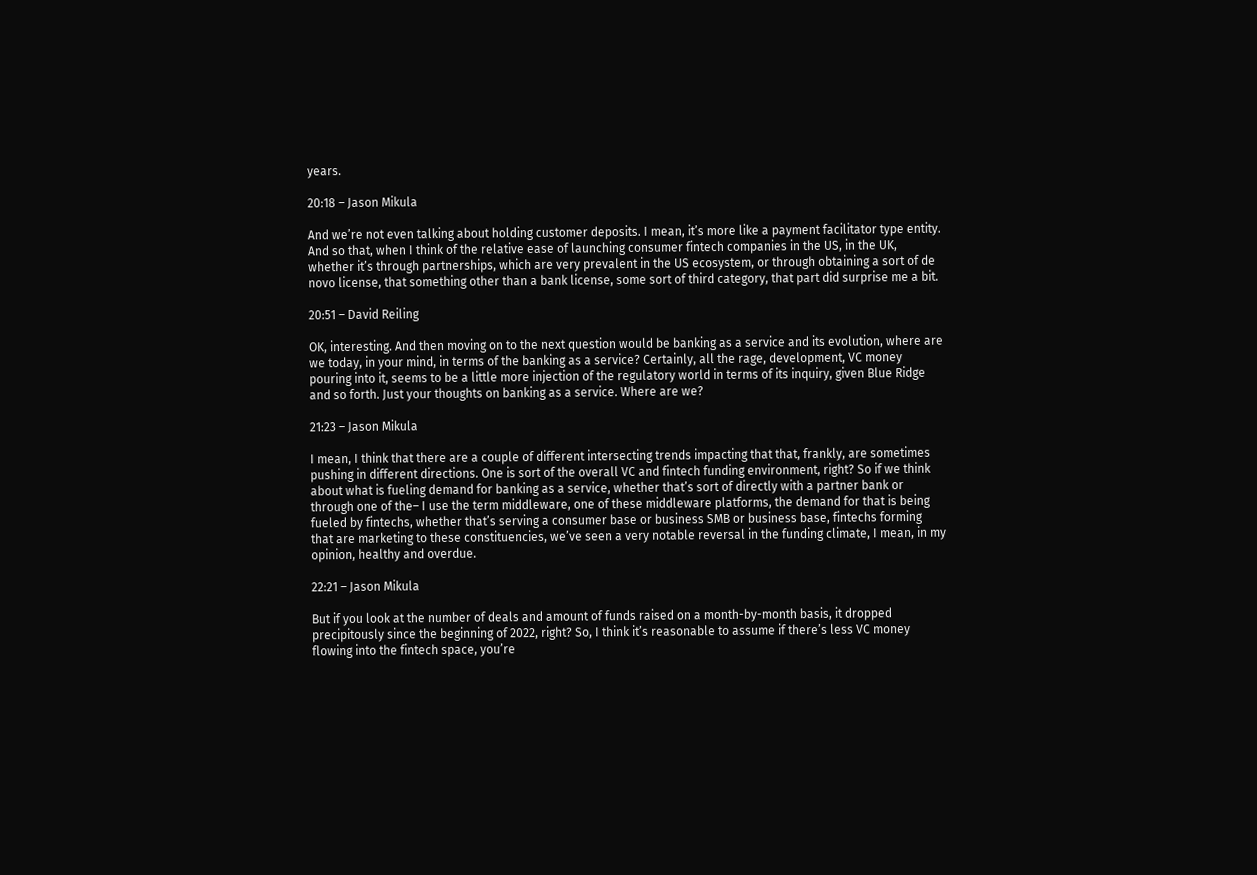years.

20:18 – Jason Mikula

And we’re not even talking about holding customer deposits. I mean, it’s more like a payment facilitator type entity. And so that, when I think of the relative ease of launching consumer fintech companies in the US, in the UK, whether it’s through partnerships, which are very prevalent in the US ecosystem, or through obtaining a sort of de novo license, that something other than a bank license, some sort of third category, that part did surprise me a bit.

20:51 – David Reiling

OK, interesting. And then moving on to the next question would be banking as a service and its evolution, where are we today, in your mind, in terms of the banking as a service? Certainly, all the rage, development, VC money pouring into it, seems to be a little more injection of the regulatory world in terms of its inquiry, given Blue Ridge and so forth. Just your thoughts on banking as a service. Where are we?

21:23 – Jason Mikula

I mean, I think that there are a couple of different intersecting trends impacting that that, frankly, are sometimes pushing in different directions. One is sort of the overall VC and fintech funding environment, right? So if we think about what is fueling demand for banking as a service, whether that’s sort of directly with a partner bank or through one of the– I use the term middleware, one of these middleware platforms, the demand for that is being fueled by fintechs, whether that’s serving a consumer base or business SMB or business base, fintechs forming that are marketing to these constituencies, we’ve seen a very notable reversal in the funding climate, I mean, in my opinion, healthy and overdue.

22:21 – Jason Mikula

But if you look at the number of deals and amount of funds raised on a month-by-month basis, it dropped precipitously since the beginning of 2022, right? So, I think it’s reasonable to assume if there’s less VC money flowing into the fintech space, you’re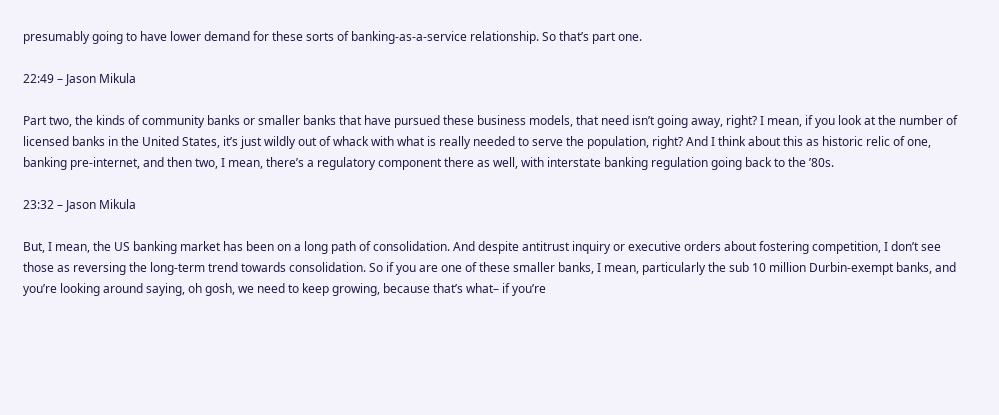presumably going to have lower demand for these sorts of banking-as-a-service relationship. So that’s part one.

22:49 – Jason Mikula

Part two, the kinds of community banks or smaller banks that have pursued these business models, that need isn’t going away, right? I mean, if you look at the number of licensed banks in the United States, it’s just wildly out of whack with what is really needed to serve the population, right? And I think about this as historic relic of one, banking pre-internet, and then two, I mean, there’s a regulatory component there as well, with interstate banking regulation going back to the ’80s.

23:32 – Jason Mikula

But, I mean, the US banking market has been on a long path of consolidation. And despite antitrust inquiry or executive orders about fostering competition, I don’t see those as reversing the long-term trend towards consolidation. So if you are one of these smaller banks, I mean, particularly the sub 10 million Durbin-exempt banks, and you’re looking around saying, oh gosh, we need to keep growing, because that’s what– if you’re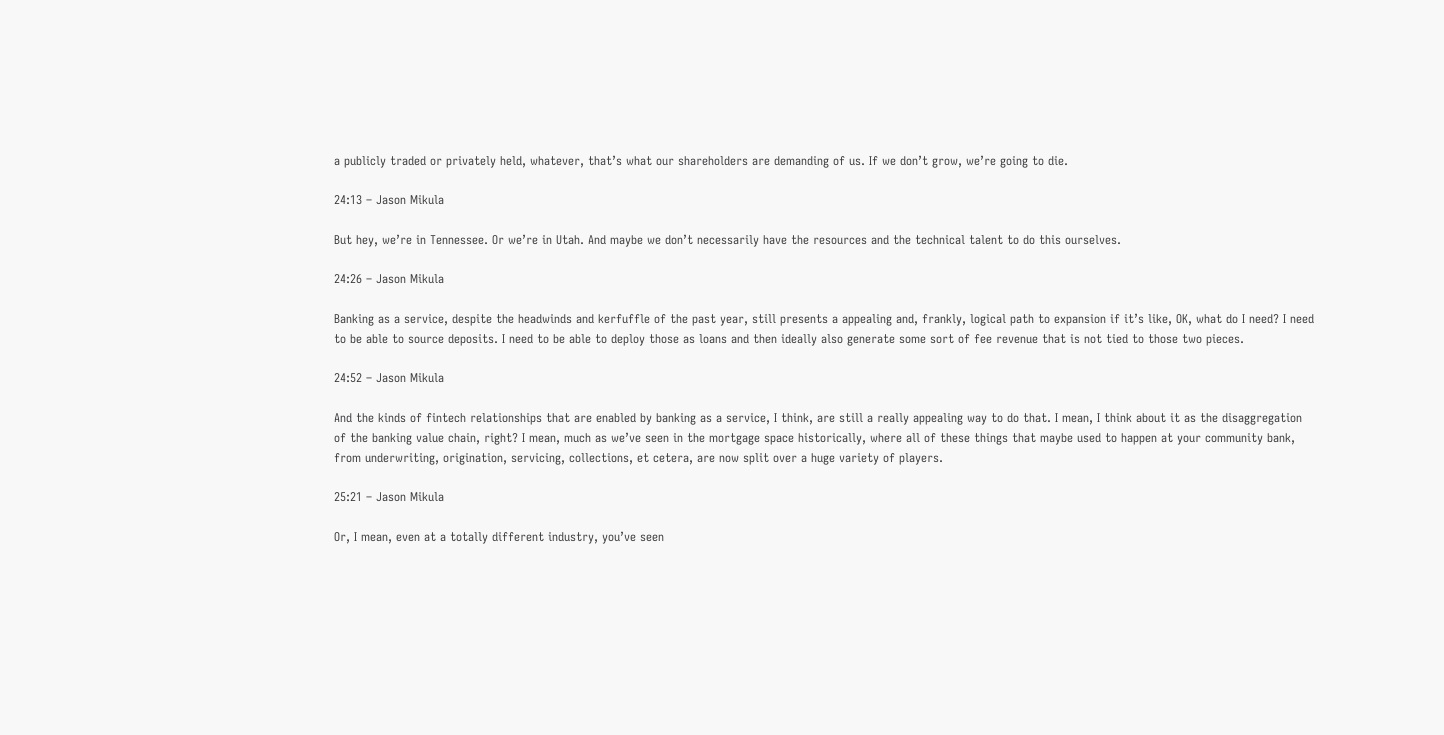a publicly traded or privately held, whatever, that’s what our shareholders are demanding of us. If we don’t grow, we’re going to die.

24:13 – Jason Mikula

But hey, we’re in Tennessee. Or we’re in Utah. And maybe we don’t necessarily have the resources and the technical talent to do this ourselves.

24:26 – Jason Mikula

Banking as a service, despite the headwinds and kerfuffle of the past year, still presents a appealing and, frankly, logical path to expansion if it’s like, OK, what do I need? I need to be able to source deposits. I need to be able to deploy those as loans and then ideally also generate some sort of fee revenue that is not tied to those two pieces.

24:52 – Jason Mikula

And the kinds of fintech relationships that are enabled by banking as a service, I think, are still a really appealing way to do that. I mean, I think about it as the disaggregation of the banking value chain, right? I mean, much as we’ve seen in the mortgage space historically, where all of these things that maybe used to happen at your community bank, from underwriting, origination, servicing, collections, et cetera, are now split over a huge variety of players.

25:21 – Jason Mikula

Or, I mean, even at a totally different industry, you’ve seen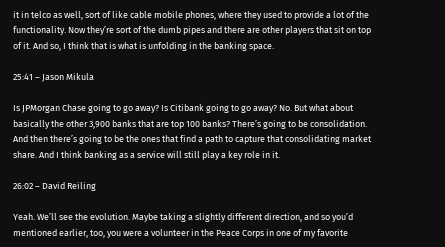it in telco as well, sort of like cable mobile phones, where they used to provide a lot of the functionality. Now they’re sort of the dumb pipes and there are other players that sit on top of it. And so, I think that is what is unfolding in the banking space.

25:41 – Jason Mikula

Is JPMorgan Chase going to go away? Is Citibank going to go away? No. But what about basically the other 3,900 banks that are top 100 banks? There’s going to be consolidation. And then there’s going to be the ones that find a path to capture that consolidating market share. And I think banking as a service will still play a key role in it.

26:02 – David Reiling

Yeah. We’ll see the evolution. Maybe taking a slightly different direction, and so you’d mentioned earlier, too, you were a volunteer in the Peace Corps in one of my favorite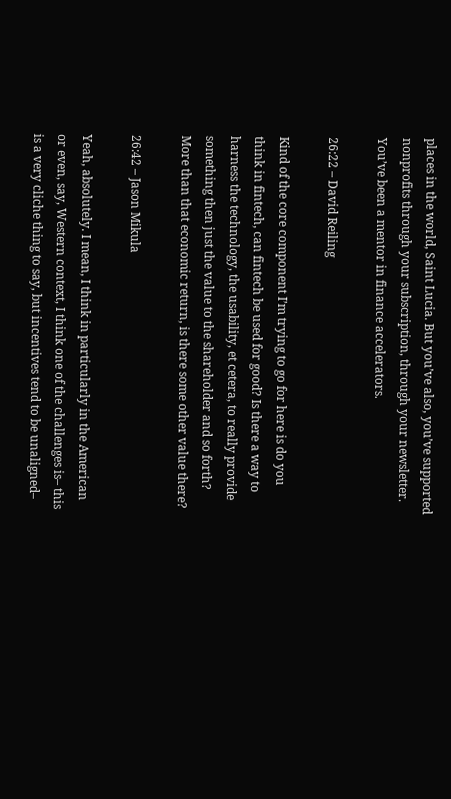places in the world, Saint Lucia. But you’ve also, you’ve supported nonprofits through your subscription, through your newsletter. You’ve been a mentor in finance accelerators.

26:22 – David Reiling

Kind of the core component I’m trying to go for here is do you think in fintech, can fintech be used for good? Is there a way to harness the technology, the usability, et cetera, to really provide something then just the value to the shareholder and so forth? More than that economic return, is there some other value there?

26:42 – Jason Mikula

Yeah, absolutely. I mean, I think in particularly in the American or even, say, Western context, I think one of the challenges is– this is a very cliche thing to say, but incentives tend to be unaligned–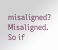misaligned? Misaligned. So if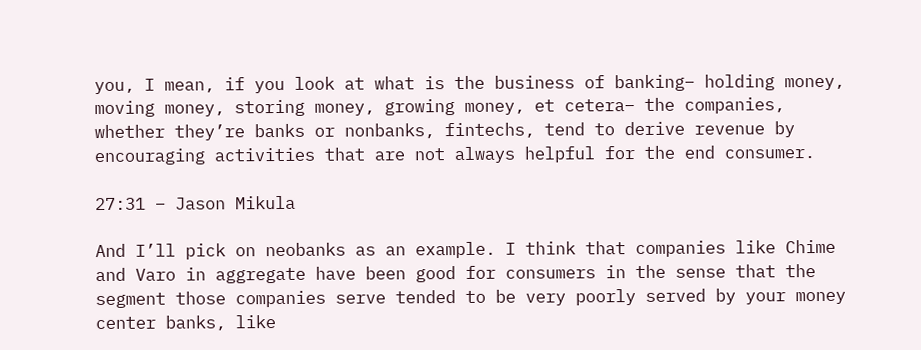you, I mean, if you look at what is the business of banking– holding money, moving money, storing money, growing money, et cetera– the companies, whether they’re banks or nonbanks, fintechs, tend to derive revenue by encouraging activities that are not always helpful for the end consumer.

27:31 – Jason Mikula

And I’ll pick on neobanks as an example. I think that companies like Chime and Varo in aggregate have been good for consumers in the sense that the segment those companies serve tended to be very poorly served by your money center banks, like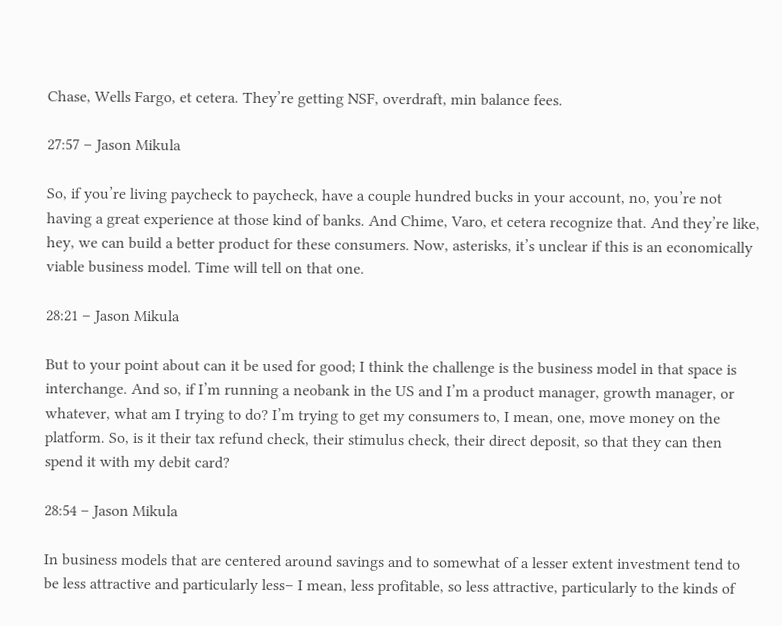Chase, Wells Fargo, et cetera. They’re getting NSF, overdraft, min balance fees.

27:57 – Jason Mikula

So, if you’re living paycheck to paycheck, have a couple hundred bucks in your account, no, you’re not having a great experience at those kind of banks. And Chime, Varo, et cetera recognize that. And they’re like, hey, we can build a better product for these consumers. Now, asterisks, it’s unclear if this is an economically viable business model. Time will tell on that one.

28:21 – Jason Mikula

But to your point about can it be used for good; I think the challenge is the business model in that space is interchange. And so, if I’m running a neobank in the US and I’m a product manager, growth manager, or whatever, what am I trying to do? I’m trying to get my consumers to, I mean, one, move money on the platform. So, is it their tax refund check, their stimulus check, their direct deposit, so that they can then spend it with my debit card?

28:54 – Jason Mikula

In business models that are centered around savings and to somewhat of a lesser extent investment tend to be less attractive and particularly less– I mean, less profitable, so less attractive, particularly to the kinds of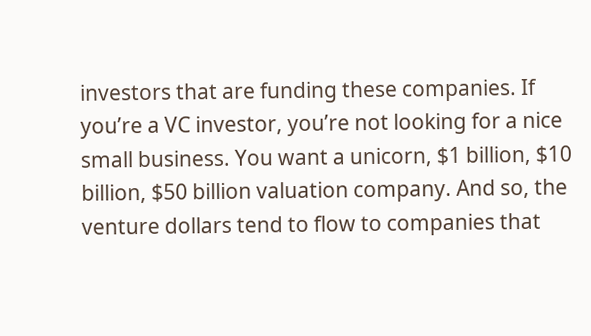investors that are funding these companies. If you’re a VC investor, you’re not looking for a nice small business. You want a unicorn, $1 billion, $10 billion, $50 billion valuation company. And so, the venture dollars tend to flow to companies that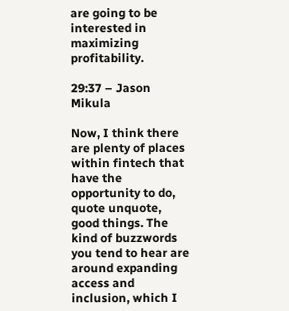are going to be interested in maximizing profitability.

29:37 – Jason Mikula

Now, I think there are plenty of places within fintech that have the opportunity to do, quote unquote, good things. The kind of buzzwords you tend to hear are around expanding access and inclusion, which I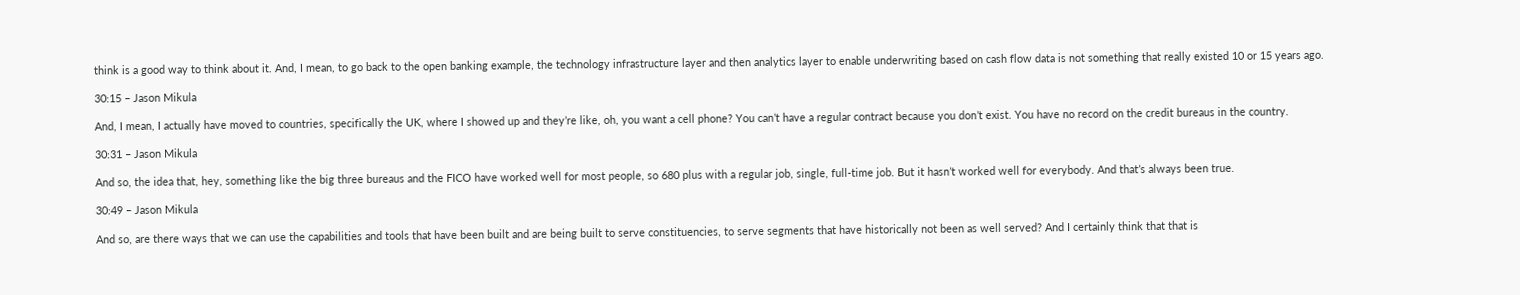think is a good way to think about it. And, I mean, to go back to the open banking example, the technology infrastructure layer and then analytics layer to enable underwriting based on cash flow data is not something that really existed 10 or 15 years ago.

30:15 – Jason Mikula

And, I mean, I actually have moved to countries, specifically the UK, where I showed up and they’re like, oh, you want a cell phone? You can’t have a regular contract because you don’t exist. You have no record on the credit bureaus in the country.

30:31 – Jason Mikula

And so, the idea that, hey, something like the big three bureaus and the FICO have worked well for most people, so 680 plus with a regular job, single, full-time job. But it hasn’t worked well for everybody. And that’s always been true.

30:49 – Jason Mikula

And so, are there ways that we can use the capabilities and tools that have been built and are being built to serve constituencies, to serve segments that have historically not been as well served? And I certainly think that that is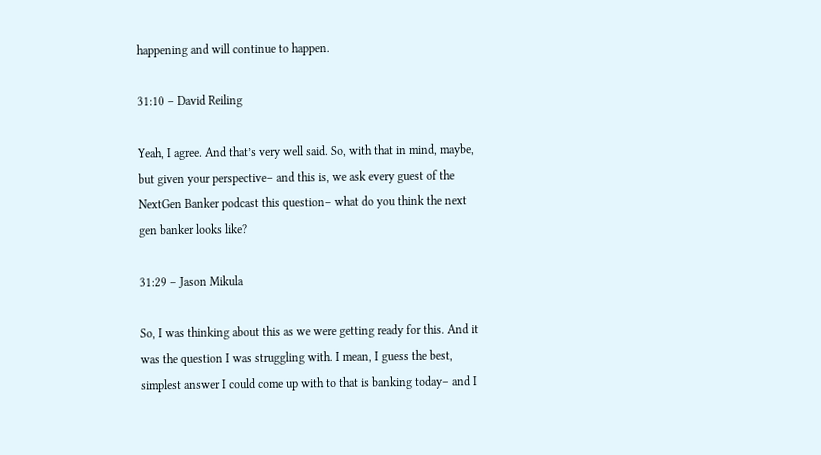happening and will continue to happen.

31:10 – David Reiling

Yeah, I agree. And that’s very well said. So, with that in mind, maybe, but given your perspective– and this is, we ask every guest of the NextGen Banker podcast this question– what do you think the next gen banker looks like?

31:29 – Jason Mikula

So, I was thinking about this as we were getting ready for this. And it was the question I was struggling with. I mean, I guess the best, simplest answer I could come up with to that is banking today– and I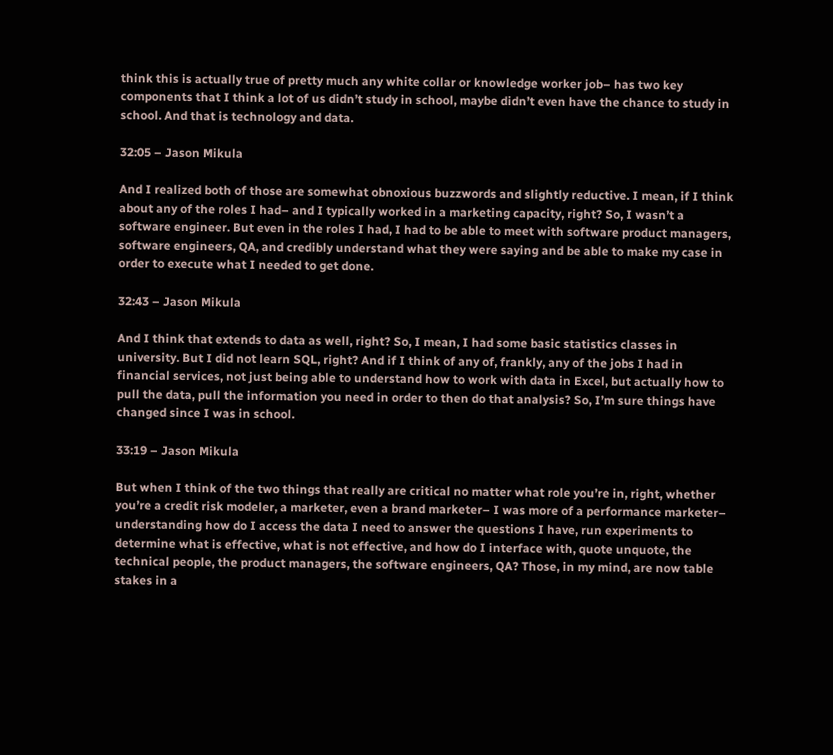think this is actually true of pretty much any white collar or knowledge worker job– has two key components that I think a lot of us didn’t study in school, maybe didn’t even have the chance to study in school. And that is technology and data.

32:05 – Jason Mikula

And I realized both of those are somewhat obnoxious buzzwords and slightly reductive. I mean, if I think about any of the roles I had– and I typically worked in a marketing capacity, right? So, I wasn’t a software engineer. But even in the roles I had, I had to be able to meet with software product managers, software engineers, QA, and credibly understand what they were saying and be able to make my case in order to execute what I needed to get done.

32:43 – Jason Mikula

And I think that extends to data as well, right? So, I mean, I had some basic statistics classes in university. But I did not learn SQL, right? And if I think of any of, frankly, any of the jobs I had in financial services, not just being able to understand how to work with data in Excel, but actually how to pull the data, pull the information you need in order to then do that analysis? So, I’m sure things have changed since I was in school.

33:19 – Jason Mikula

But when I think of the two things that really are critical no matter what role you’re in, right, whether you’re a credit risk modeler, a marketer, even a brand marketer– I was more of a performance marketer– understanding how do I access the data I need to answer the questions I have, run experiments to determine what is effective, what is not effective, and how do I interface with, quote unquote, the technical people, the product managers, the software engineers, QA? Those, in my mind, are now table stakes in a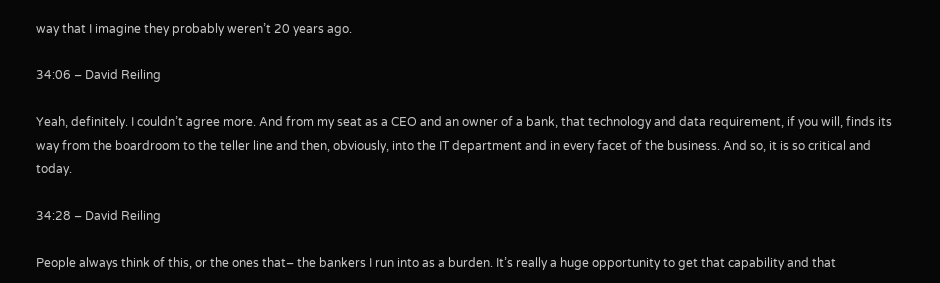way that I imagine they probably weren’t 20 years ago.

34:06 – David Reiling

Yeah, definitely. I couldn’t agree more. And from my seat as a CEO and an owner of a bank, that technology and data requirement, if you will, finds its way from the boardroom to the teller line and then, obviously, into the IT department and in every facet of the business. And so, it is so critical and today.

34:28 – David Reiling

People always think of this, or the ones that– the bankers I run into as a burden. It’s really a huge opportunity to get that capability and that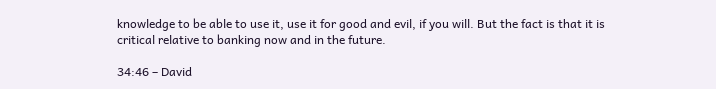knowledge to be able to use it, use it for good and evil, if you will. But the fact is that it is critical relative to banking now and in the future.

34:46 – David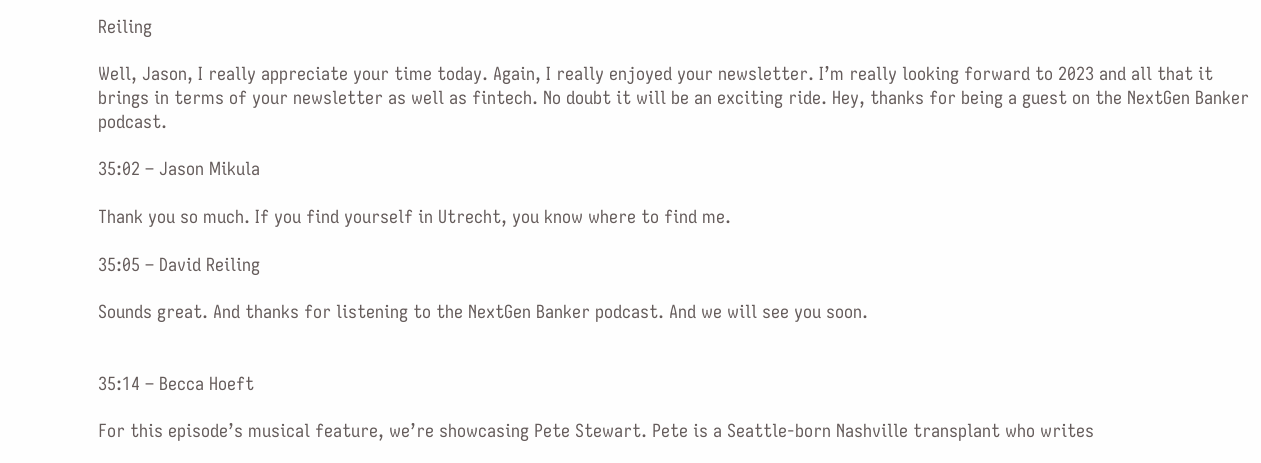Reiling

Well, Jason, I really appreciate your time today. Again, I really enjoyed your newsletter. I’m really looking forward to 2023 and all that it brings in terms of your newsletter as well as fintech. No doubt it will be an exciting ride. Hey, thanks for being a guest on the NextGen Banker podcast.

35:02 – Jason Mikula

Thank you so much. If you find yourself in Utrecht, you know where to find me.

35:05 – David Reiling

Sounds great. And thanks for listening to the NextGen Banker podcast. And we will see you soon.


35:14 – Becca Hoeft

For this episode’s musical feature, we’re showcasing Pete Stewart. Pete is a Seattle-born Nashville transplant who writes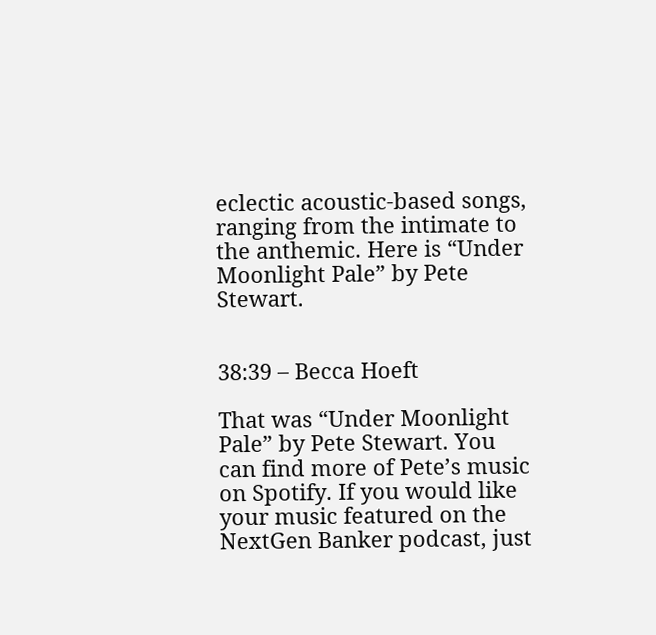eclectic acoustic-based songs, ranging from the intimate to the anthemic. Here is “Under Moonlight Pale” by Pete Stewart.


38:39 – Becca Hoeft

That was “Under Moonlight Pale” by Pete Stewart. You can find more of Pete’s music on Spotify. If you would like your music featured on the NextGen Banker podcast, just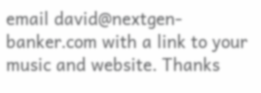email david@nextgen-banker.com with a link to your music and website. Thanks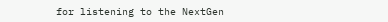for listening to the NextGen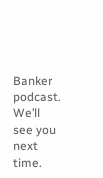Banker podcast. We’ll see you next time.